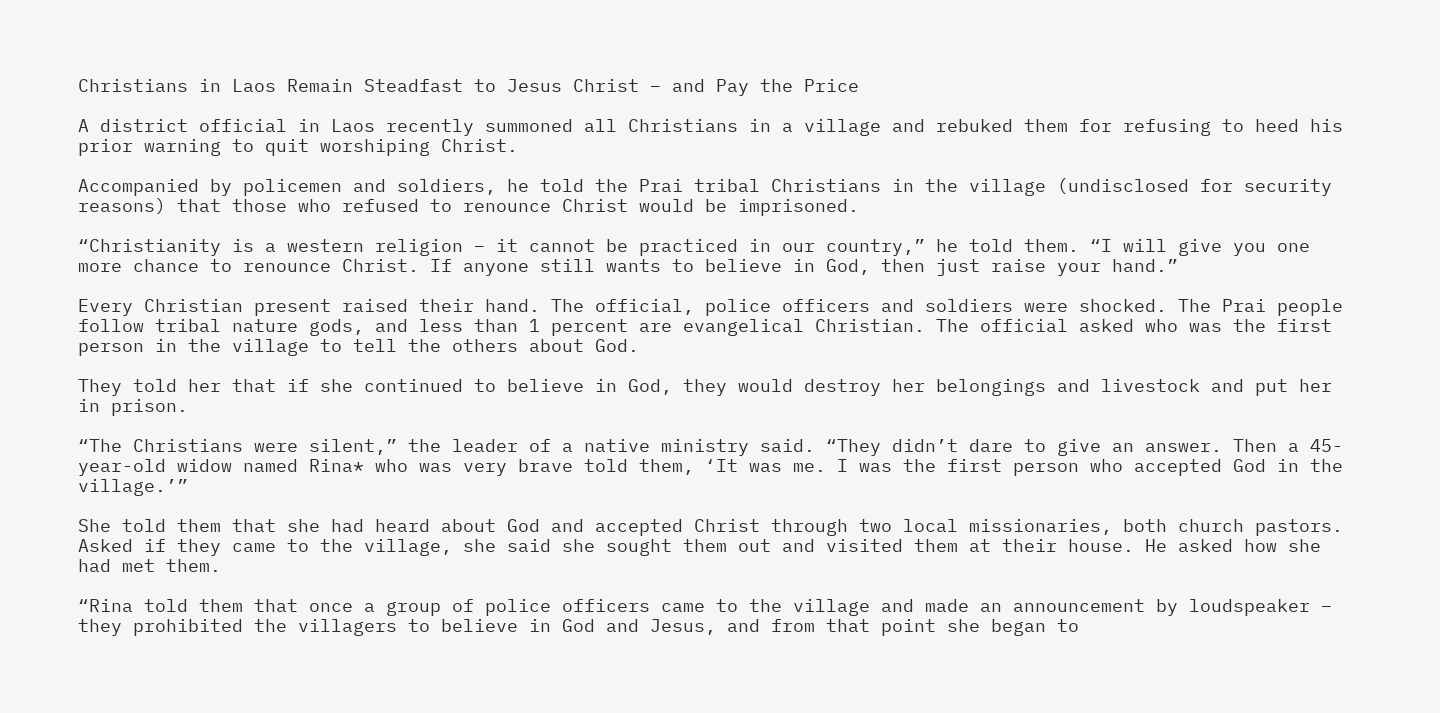Christians in Laos Remain Steadfast to Jesus Christ – and Pay the Price

A district official in Laos recently summoned all Christians in a village and rebuked them for refusing to heed his prior warning to quit worshiping Christ.

Accompanied by policemen and soldiers, he told the Prai tribal Christians in the village (undisclosed for security reasons) that those who refused to renounce Christ would be imprisoned.

“Christianity is a western religion – it cannot be practiced in our country,” he told them. “I will give you one more chance to renounce Christ. If anyone still wants to believe in God, then just raise your hand.”

Every Christian present raised their hand. The official, police officers and soldiers were shocked. The Prai people follow tribal nature gods, and less than 1 percent are evangelical Christian. The official asked who was the first person in the village to tell the others about God.

They told her that if she continued to believe in God, they would destroy her belongings and livestock and put her in prison.

“The Christians were silent,” the leader of a native ministry said. “They didn’t dare to give an answer. Then a 45-year-old widow named Rina* who was very brave told them, ‘It was me. I was the first person who accepted God in the village.’”

She told them that she had heard about God and accepted Christ through two local missionaries, both church pastors. Asked if they came to the village, she said she sought them out and visited them at their house. He asked how she had met them.

“Rina told them that once a group of police officers came to the village and made an announcement by loudspeaker – they prohibited the villagers to believe in God and Jesus, and from that point she began to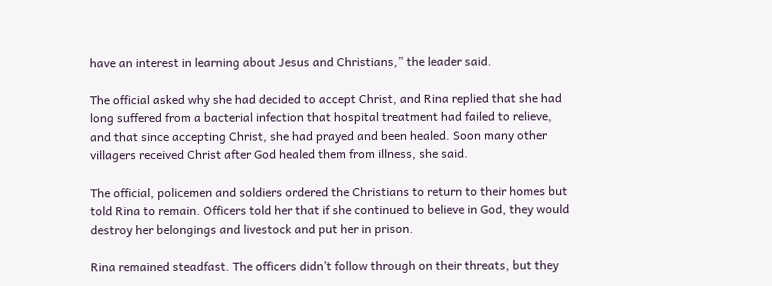have an interest in learning about Jesus and Christians,” the leader said.

The official asked why she had decided to accept Christ, and Rina replied that she had long suffered from a bacterial infection that hospital treatment had failed to relieve, and that since accepting Christ, she had prayed and been healed. Soon many other villagers received Christ after God healed them from illness, she said.

The official, policemen and soldiers ordered the Christians to return to their homes but told Rina to remain. Officers told her that if she continued to believe in God, they would destroy her belongings and livestock and put her in prison.

Rina remained steadfast. The officers didn’t follow through on their threats, but they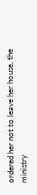ordered her not to leave her house, the ministry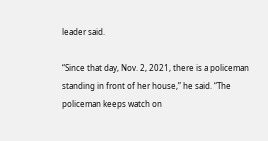leader said.

“Since that day, Nov. 2, 2021, there is a policeman standing in front of her house,” he said. “The policeman keeps watch on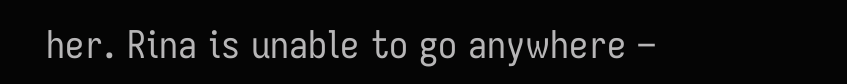her. Rina is unable to go anywhere –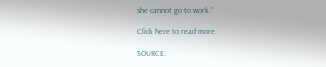she cannot go to work.”

Click here to read more.

SOURCE: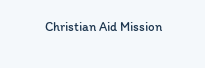Christian Aid Mission